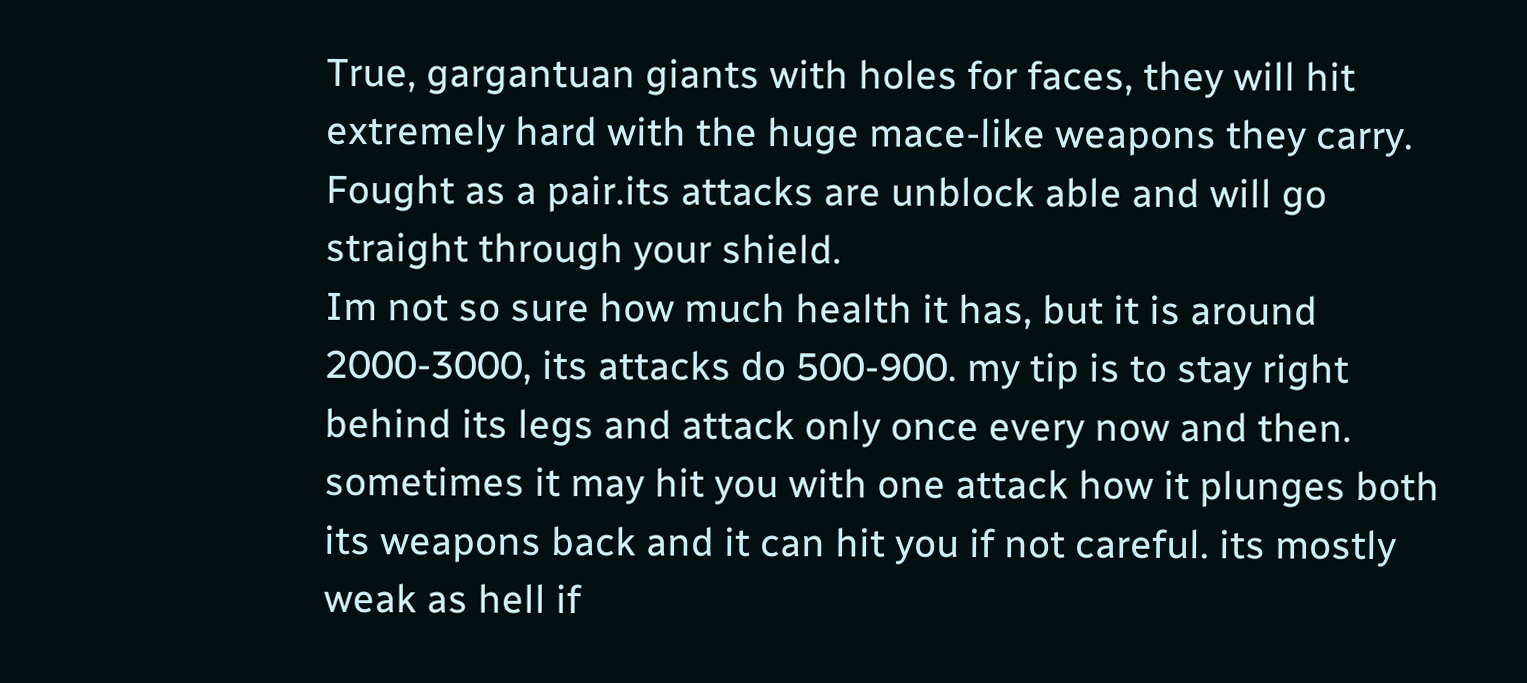True, gargantuan giants with holes for faces, they will hit extremely hard with the huge mace-like weapons they carry. Fought as a pair.its attacks are unblock able and will go straight through your shield.
Im not so sure how much health it has, but it is around 2000-3000, its attacks do 500-900. my tip is to stay right behind its legs and attack only once every now and then. sometimes it may hit you with one attack how it plunges both its weapons back and it can hit you if not careful. its mostly weak as hell if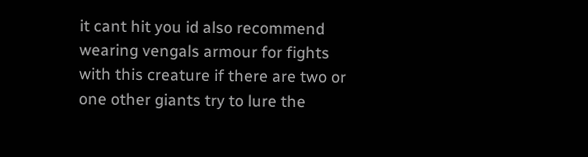it cant hit you id also recommend wearing vengals armour for fights with this creature if there are two or one other giants try to lure the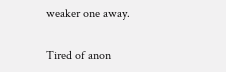weaker one away.

Tired of anon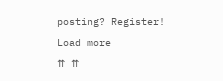posting? Register!
Load more
⇈ ⇈